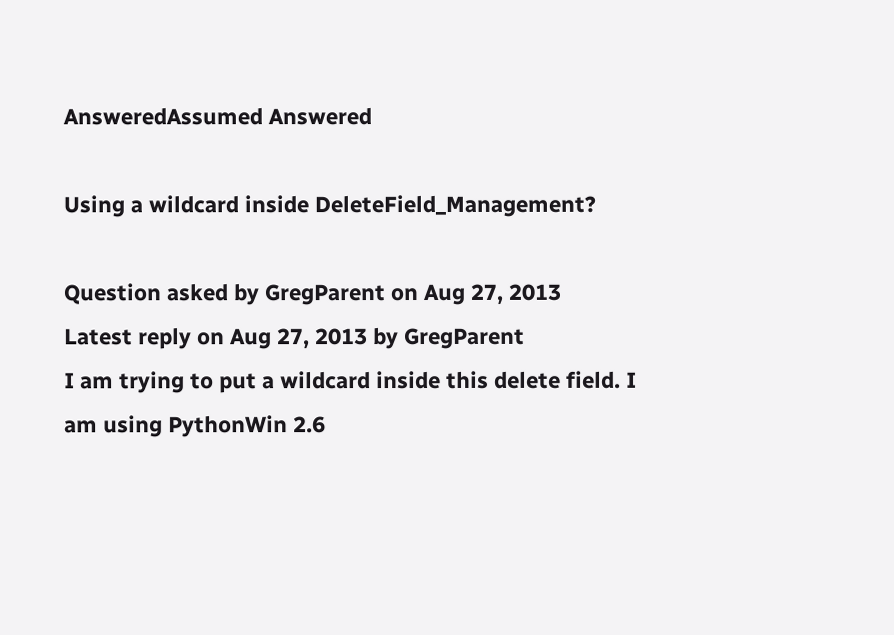AnsweredAssumed Answered

Using a wildcard inside DeleteField_Management?

Question asked by GregParent on Aug 27, 2013
Latest reply on Aug 27, 2013 by GregParent
I am trying to put a wildcard inside this delete field. I am using PythonWin 2.6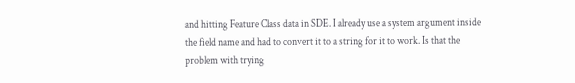and hitting Feature Class data in SDE. I already use a system argument inside the field name and had to convert it to a string for it to work. Is that the problem with trying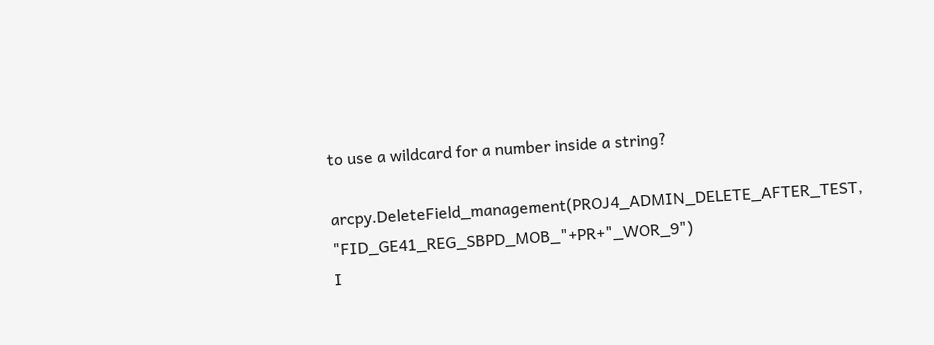to use a wildcard for a number inside a string?

arcpy.DeleteField_management(PROJ4_ADMIN_DELETE_AFTER_TEST, "FID_GE41_REG_SBPD_MOB_"+PR+"_WOR_9")
I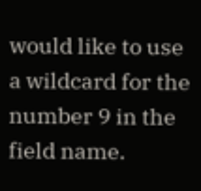would like to use a wildcard for the number 9 in the field name.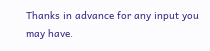Thanks in advance for any input you may have.